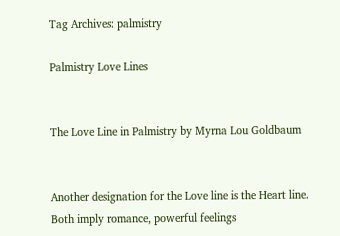Tag Archives: palmistry

Palmistry Love Lines


The Love Line in Palmistry by Myrna Lou Goldbaum


Another designation for the Love line is the Heart line. Both imply romance, powerful feelings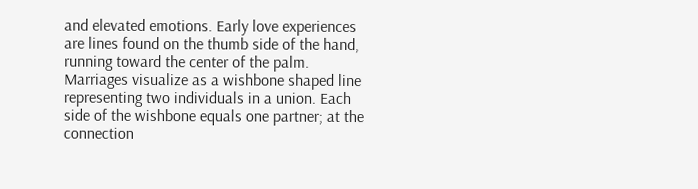and elevated emotions. Early love experiences are lines found on the thumb side of the hand, running toward the center of the palm. Marriages visualize as a wishbone shaped line representing two individuals in a union. Each side of the wishbone equals one partner; at the connection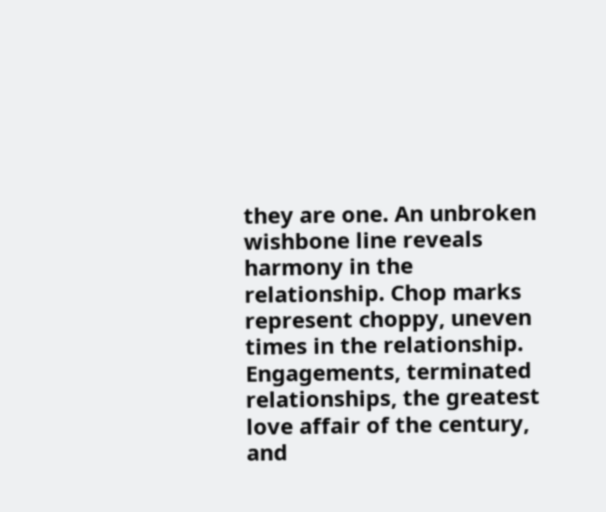they are one. An unbroken wishbone line reveals harmony in the relationship. Chop marks represent choppy, uneven times in the relationship. Engagements, terminated relationships, the greatest love affair of the century, and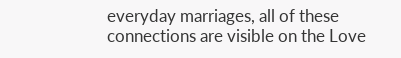everyday marriages, all of these connections are visible on the Love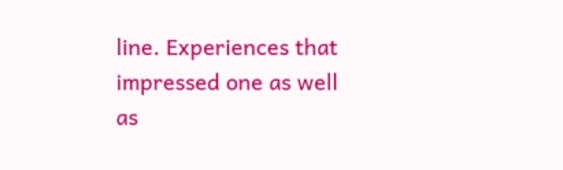line. Experiences that impressed one as well as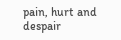pain, hurt and despair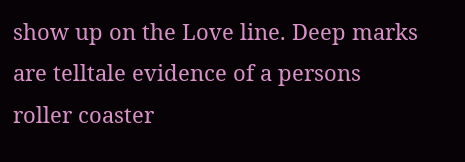show up on the Love line. Deep marks are telltale evidence of a persons roller coaster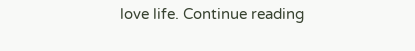love life. Continue reading